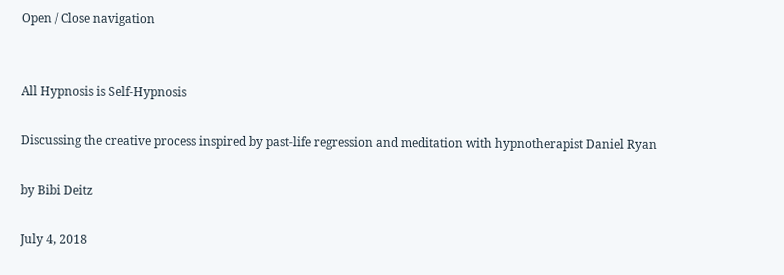Open / Close navigation


All Hypnosis is Self-Hypnosis

Discussing the creative process inspired by past-life regression and meditation with hypnotherapist Daniel Ryan

by Bibi Deitz

July 4, 2018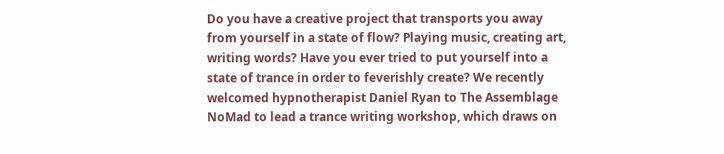Do you have a creative project that transports you away from yourself in a state of flow? Playing music, creating art, writing words? Have you ever tried to put yourself into a state of trance in order to feverishly create? We recently welcomed hypnotherapist Daniel Ryan to The Assemblage NoMad to lead a trance writing workshop, which draws on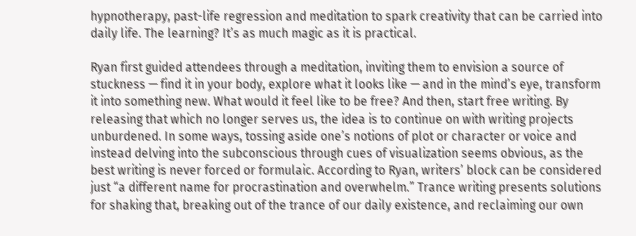hypnotherapy, past-life regression and meditation to spark creativity that can be carried into daily life. The learning? It’s as much magic as it is practical.

Ryan first guided attendees through a meditation, inviting them to envision a source of stuckness — find it in your body, explore what it looks like — and in the mind’s eye, transform it into something new. What would it feel like to be free? And then, start free writing. By releasing that which no longer serves us, the idea is to continue on with writing projects unburdened. In some ways, tossing aside one’s notions of plot or character or voice and instead delving into the subconscious through cues of visualization seems obvious, as the best writing is never forced or formulaic. According to Ryan, writers’ block can be considered just “a different name for procrastination and overwhelm.” Trance writing presents solutions for shaking that, breaking out of the trance of our daily existence, and reclaiming our own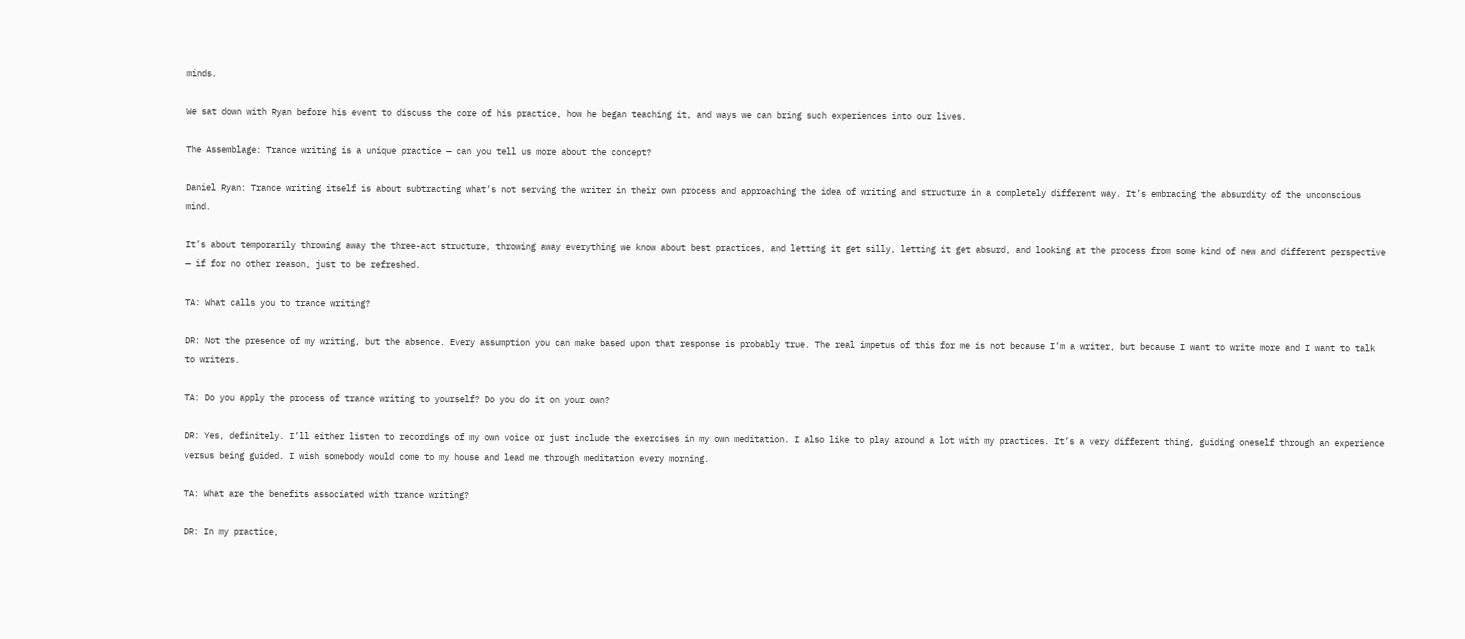minds.

We sat down with Ryan before his event to discuss the core of his practice, how he began teaching it, and ways we can bring such experiences into our lives.

The Assemblage: Trance writing is a unique practice — can you tell us more about the concept?

Daniel Ryan: Trance writing itself is about subtracting what’s not serving the writer in their own process and approaching the idea of writing and structure in a completely different way. It’s embracing the absurdity of the unconscious mind.

It’s about temporarily throwing away the three-act structure, throwing away everything we know about best practices, and letting it get silly, letting it get absurd, and looking at the process from some kind of new and different perspective — if for no other reason, just to be refreshed.

TA: What calls you to trance writing?

DR: Not the presence of my writing, but the absence. Every assumption you can make based upon that response is probably true. The real impetus of this for me is not because I’m a writer, but because I want to write more and I want to talk to writers.

TA: Do you apply the process of trance writing to yourself? Do you do it on your own?

DR: Yes, definitely. I’ll either listen to recordings of my own voice or just include the exercises in my own meditation. I also like to play around a lot with my practices. It’s a very different thing, guiding oneself through an experience versus being guided. I wish somebody would come to my house and lead me through meditation every morning.

TA: What are the benefits associated with trance writing?

DR: In my practice,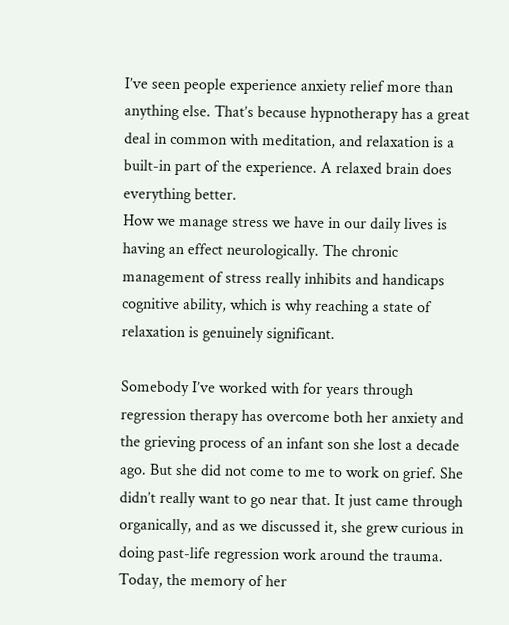I’ve seen people experience anxiety relief more than anything else. That’s because hypnotherapy has a great deal in common with meditation, and relaxation is a built-in part of the experience. A relaxed brain does everything better.
How we manage stress we have in our daily lives is having an effect neurologically. The chronic management of stress really inhibits and handicaps cognitive ability, which is why reaching a state of relaxation is genuinely significant.

Somebody I’ve worked with for years through regression therapy has overcome both her anxiety and the grieving process of an infant son she lost a decade ago. But she did not come to me to work on grief. She didn’t really want to go near that. It just came through organically, and as we discussed it, she grew curious in doing past-life regression work around the trauma. Today, the memory of her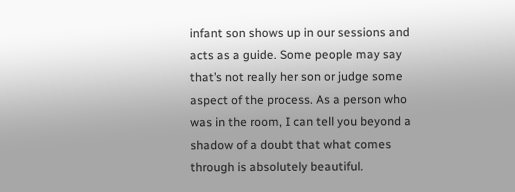infant son shows up in our sessions and acts as a guide. Some people may say that’s not really her son or judge some aspect of the process. As a person who was in the room, I can tell you beyond a shadow of a doubt that what comes through is absolutely beautiful.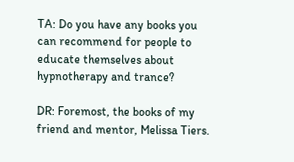TA: Do you have any books you can recommend for people to educate themselves about hypnotherapy and trance?

DR: Foremost, the books of my friend and mentor, Melissa Tiers.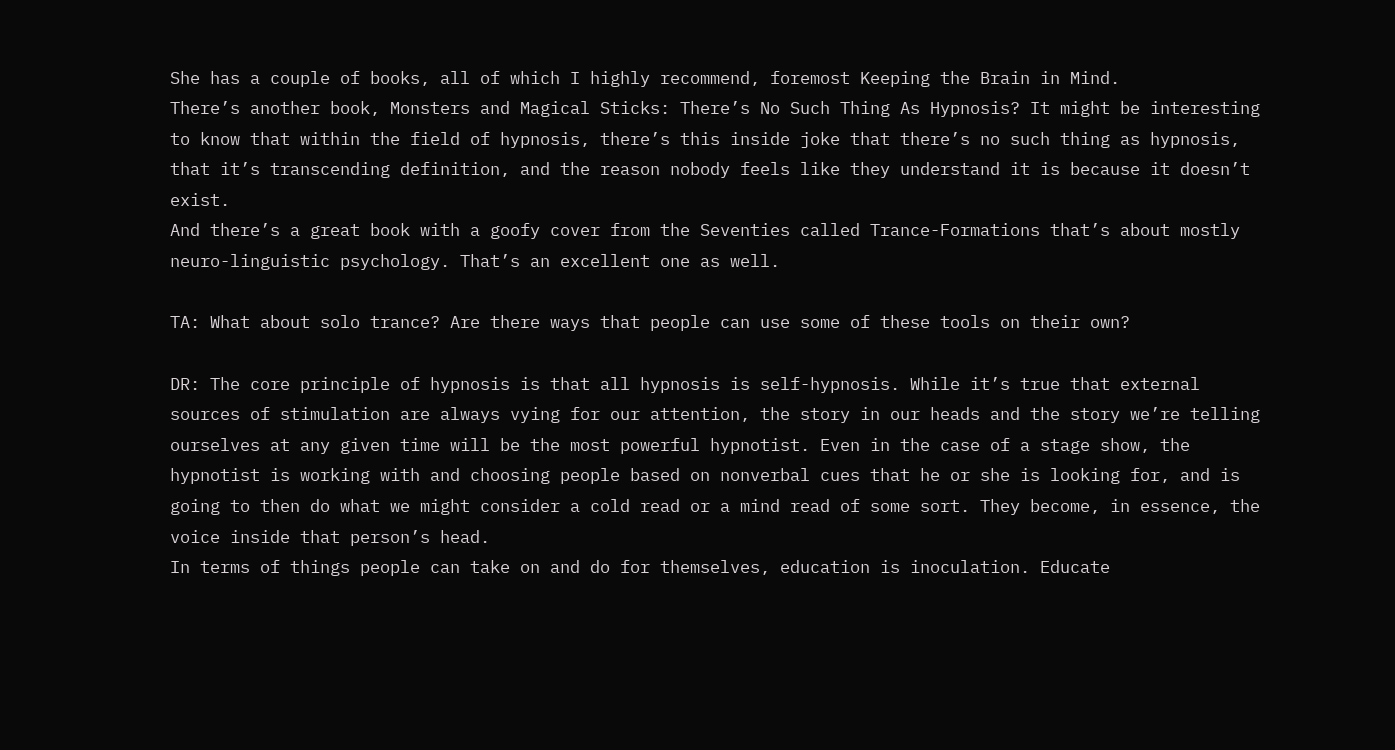She has a couple of books, all of which I highly recommend, foremost Keeping the Brain in Mind.
There’s another book, Monsters and Magical Sticks: There’s No Such Thing As Hypnosis? It might be interesting to know that within the field of hypnosis, there’s this inside joke that there’s no such thing as hypnosis, that it’s transcending definition, and the reason nobody feels like they understand it is because it doesn’t exist.
And there’s a great book with a goofy cover from the Seventies called Trance-Formations that’s about mostly neuro-linguistic psychology. That’s an excellent one as well.

TA: What about solo trance? Are there ways that people can use some of these tools on their own?

DR: The core principle of hypnosis is that all hypnosis is self-hypnosis. While it’s true that external sources of stimulation are always vying for our attention, the story in our heads and the story we’re telling ourselves at any given time will be the most powerful hypnotist. Even in the case of a stage show, the hypnotist is working with and choosing people based on nonverbal cues that he or she is looking for, and is going to then do what we might consider a cold read or a mind read of some sort. They become, in essence, the voice inside that person’s head.
In terms of things people can take on and do for themselves, education is inoculation. Educate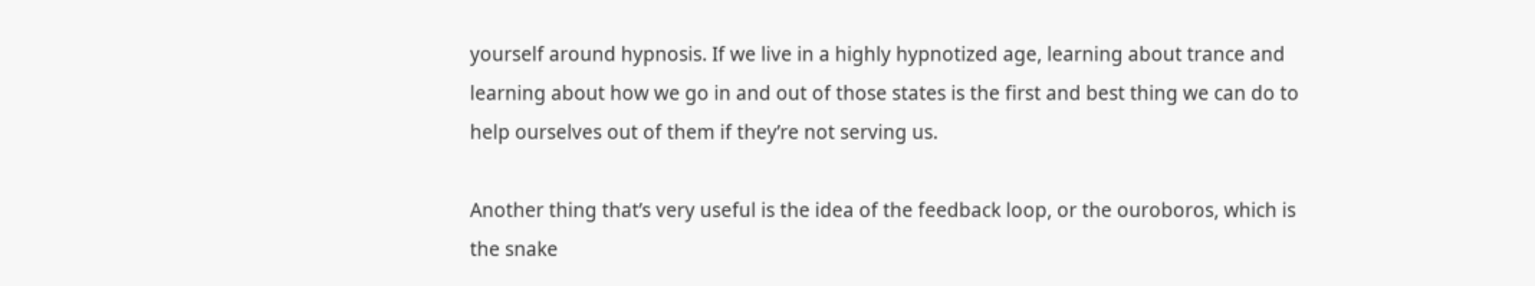yourself around hypnosis. If we live in a highly hypnotized age, learning about trance and learning about how we go in and out of those states is the first and best thing we can do to help ourselves out of them if they’re not serving us.

Another thing that’s very useful is the idea of the feedback loop, or the ouroboros, which is the snake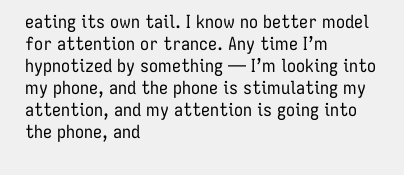eating its own tail. I know no better model for attention or trance. Any time I’m hypnotized by something — I’m looking into my phone, and the phone is stimulating my attention, and my attention is going into the phone, and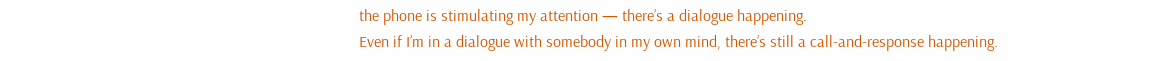the phone is stimulating my attention — there’s a dialogue happening.
Even if I’m in a dialogue with somebody in my own mind, there’s still a call-and-response happening.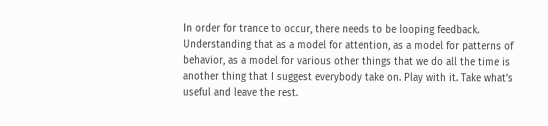In order for trance to occur, there needs to be looping feedback. Understanding that as a model for attention, as a model for patterns of behavior, as a model for various other things that we do all the time is another thing that I suggest everybody take on. Play with it. Take what’s useful and leave the rest.